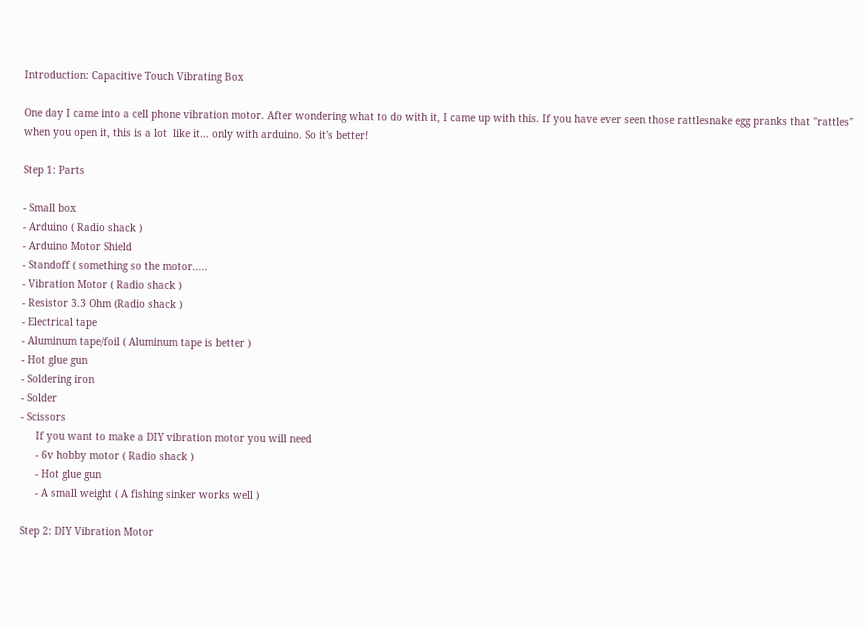Introduction: Capacitive Touch Vibrating Box

One day I came into a cell phone vibration motor. After wondering what to do with it, I came up with this. If you have ever seen those rattlesnake egg pranks that "rattles" when you open it, this is a lot  like it... only with arduino. So it's better!

Step 1: Parts

- Small box
- Arduino ( Radio shack )
- Arduino Motor Shield
- Standoff ( something so the motor.....
- Vibration Motor ( Radio shack )
- Resistor 3.3 Ohm (Radio shack )
- Electrical tape
- Aluminum tape/foil ( Aluminum tape is better )
- Hot glue gun
- Soldering iron
- Solder
- Scissors
     If you want to make a DIY vibration motor you will need
     - 6v hobby motor ( Radio shack )
     - Hot glue gun
     - A small weight ( A fishing sinker works well )

Step 2: DIY Vibration Motor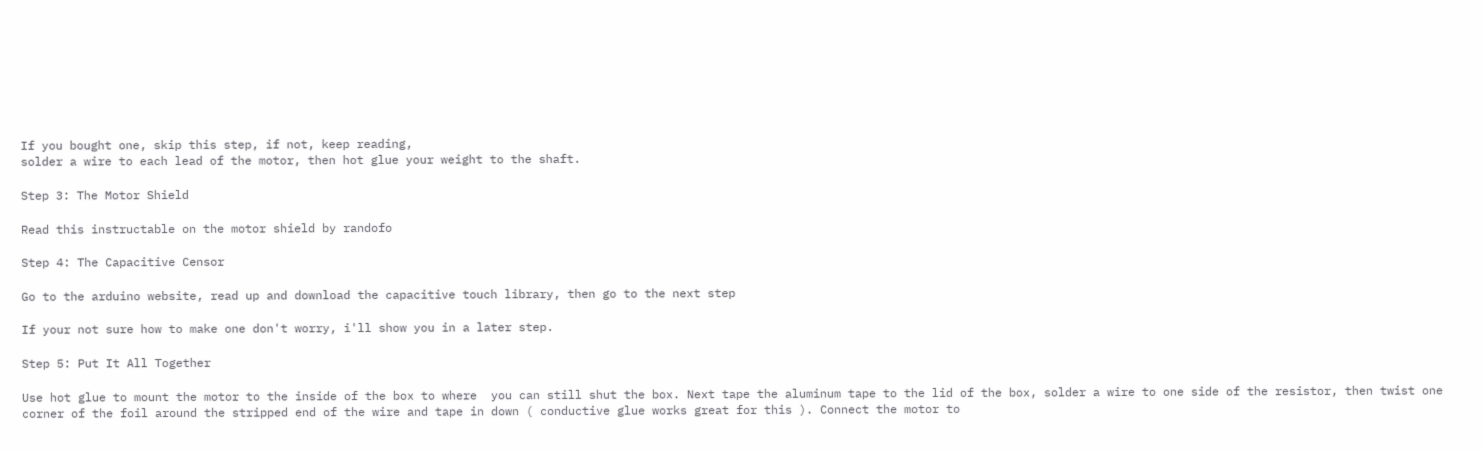If you bought one, skip this step, if not, keep reading,
solder a wire to each lead of the motor, then hot glue your weight to the shaft.

Step 3: The Motor Shield

Read this instructable on the motor shield by randofo

Step 4: The Capacitive Censor

Go to the arduino website, read up and download the capacitive touch library, then go to the next step

If your not sure how to make one don't worry, i'll show you in a later step.

Step 5: Put It All Together

Use hot glue to mount the motor to the inside of the box to where  you can still shut the box. Next tape the aluminum tape to the lid of the box, solder a wire to one side of the resistor, then twist one corner of the foil around the stripped end of the wire and tape in down ( conductive glue works great for this ). Connect the motor to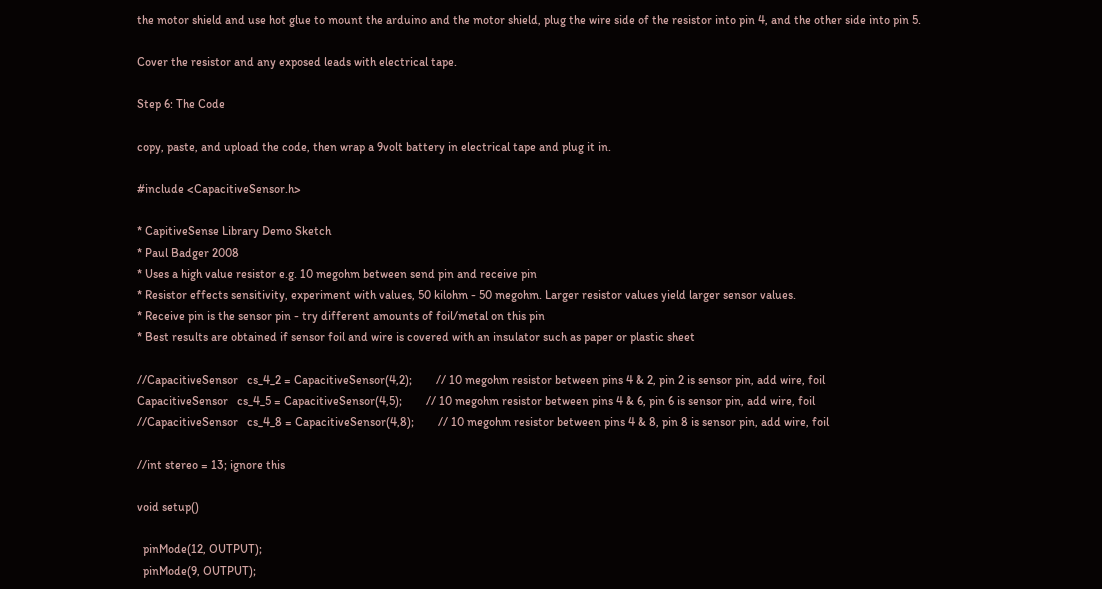the motor shield and use hot glue to mount the arduino and the motor shield, plug the wire side of the resistor into pin 4, and the other side into pin 5.

Cover the resistor and any exposed leads with electrical tape.

Step 6: The Code

copy, paste, and upload the code, then wrap a 9volt battery in electrical tape and plug it in.

#include <CapacitiveSensor.h>

* CapitiveSense Library Demo Sketch
* Paul Badger 2008
* Uses a high value resistor e.g. 10 megohm between send pin and receive pin
* Resistor effects sensitivity, experiment with values, 50 kilohm - 50 megohm. Larger resistor values yield larger sensor values.
* Receive pin is the sensor pin - try different amounts of foil/metal on this pin
* Best results are obtained if sensor foil and wire is covered with an insulator such as paper or plastic sheet

//CapacitiveSensor   cs_4_2 = CapacitiveSensor(4,2);        // 10 megohm resistor between pins 4 & 2, pin 2 is sensor pin, add wire, foil
CapacitiveSensor   cs_4_5 = CapacitiveSensor(4,5);        // 10 megohm resistor between pins 4 & 6, pin 6 is sensor pin, add wire, foil
//CapacitiveSensor   cs_4_8 = CapacitiveSensor(4,8);        // 10 megohm resistor between pins 4 & 8, pin 8 is sensor pin, add wire, foil

//int stereo = 13; ignore this

void setup()

  pinMode(12, OUTPUT);
  pinMode(9, OUTPUT);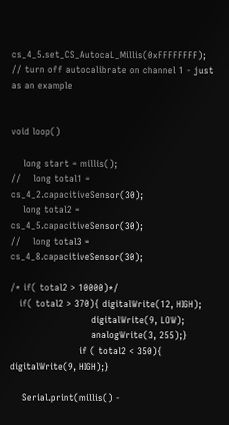cs_4_5.set_CS_AutocaL_Millis(0xFFFFFFFF);     // turn off autocalibrate on channel 1 - just as an example


void loop()

    long start = millis();
//    long total1 =  cs_4_2.capacitiveSensor(30);
    long total2 =  cs_4_5.capacitiveSensor(30);
//    long total3 =  cs_4_8.capacitiveSensor(30);

/* if( total2 > 10000)*/
   if( total2 > 370){ digitalWrite(12, HIGH);
                           digitalWrite(9, LOW);
                           analogWrite(3, 255);}
                       if ( total2 < 350){     digitalWrite(9, HIGH);}

    Serial.print(millis() -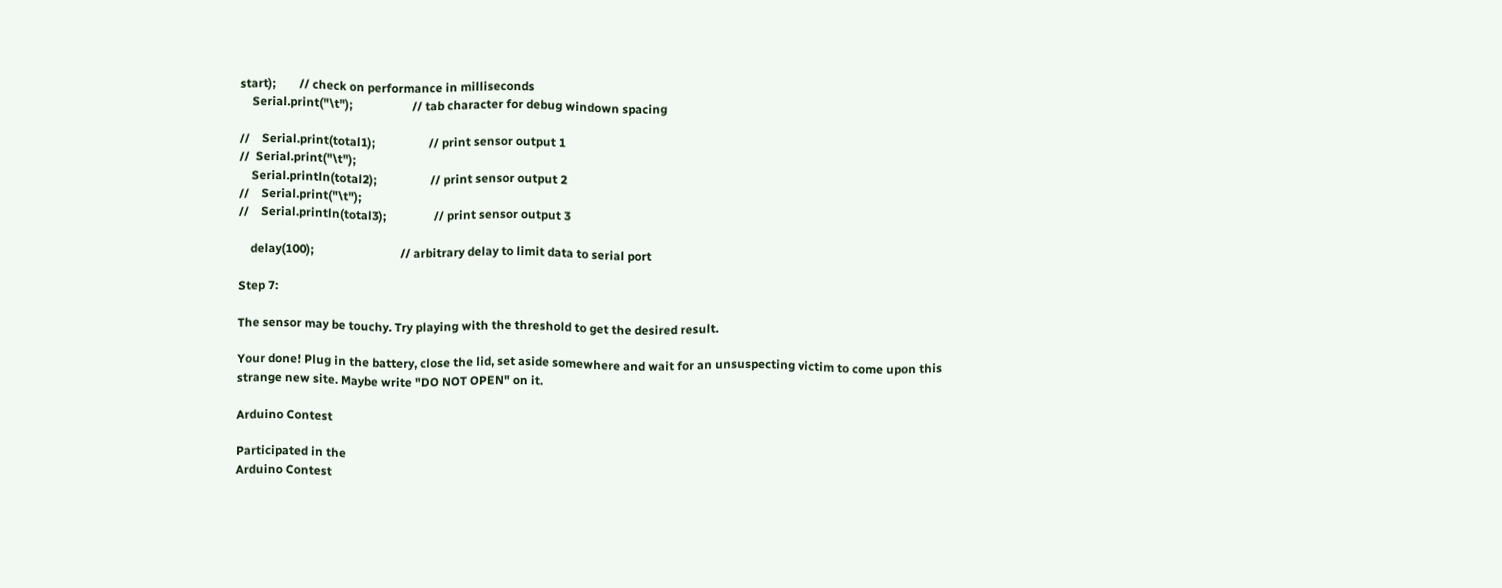start);        // check on performance in milliseconds
    Serial.print("\t");                    // tab character for debug windown spacing

//    Serial.print(total1);                  // print sensor output 1
//  Serial.print("\t");
    Serial.println(total2);                  // print sensor output 2
//    Serial.print("\t");
//    Serial.println(total3);                // print sensor output 3

    delay(100);                             // arbitrary delay to limit data to serial port

Step 7:

The sensor may be touchy. Try playing with the threshold to get the desired result.

Your done! Plug in the battery, close the lid, set aside somewhere and wait for an unsuspecting victim to come upon this strange new site. Maybe write "DO NOT OPEN" on it.

Arduino Contest

Participated in the
Arduino Contest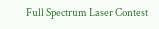Full Spectrum Laser Contest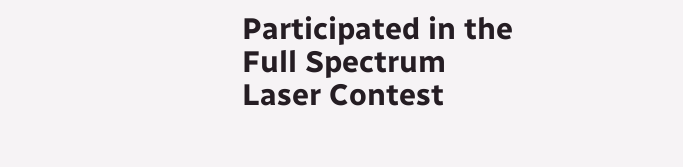Participated in the
Full Spectrum Laser Contest